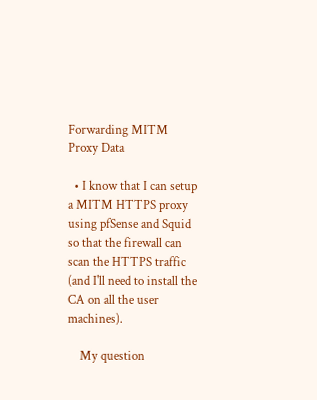Forwarding MITM Proxy Data

  • I know that I can setup a MITM HTTPS proxy using pfSense and Squid so that the firewall can scan the HTTPS traffic (and I'll need to install the CA on all the user machines).

    My question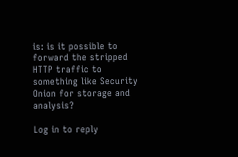is: is it possible to forward the stripped HTTP traffic to something like Security Onion for storage and analysis?

Log in to reply